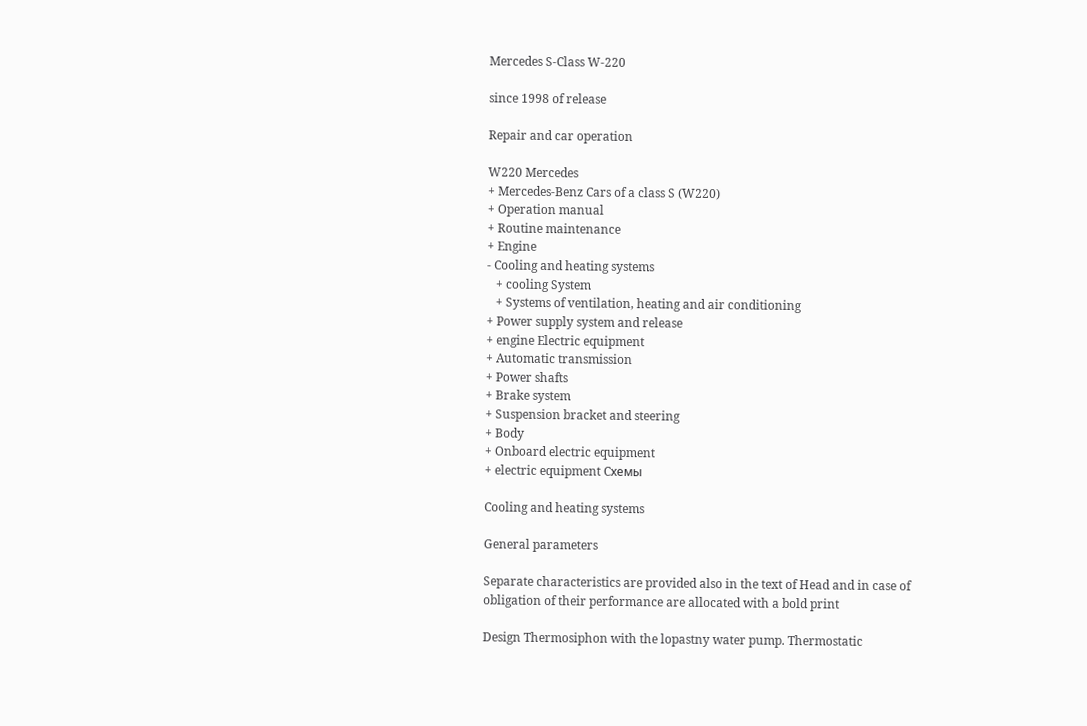Mercedes S-Class W-220

since 1998 of release

Repair and car operation

W220 Mercedes
+ Mercedes-Benz Cars of a class S (W220)
+ Operation manual
+ Routine maintenance
+ Engine
- Cooling and heating systems
   + cooling System
   + Systems of ventilation, heating and air conditioning
+ Power supply system and release
+ engine Electric equipment
+ Automatic transmission
+ Power shafts
+ Brake system
+ Suspension bracket and steering
+ Body
+ Onboard electric equipment
+ electric equipment Cхемы

Cooling and heating systems

General parameters

Separate characteristics are provided also in the text of Head and in case of obligation of their performance are allocated with a bold print

Design Thermosiphon with the lopastny water pump. Thermostatic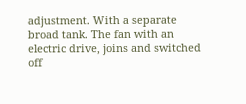adjustment. With a separate broad tank. The fan with an electric drive, joins and switched off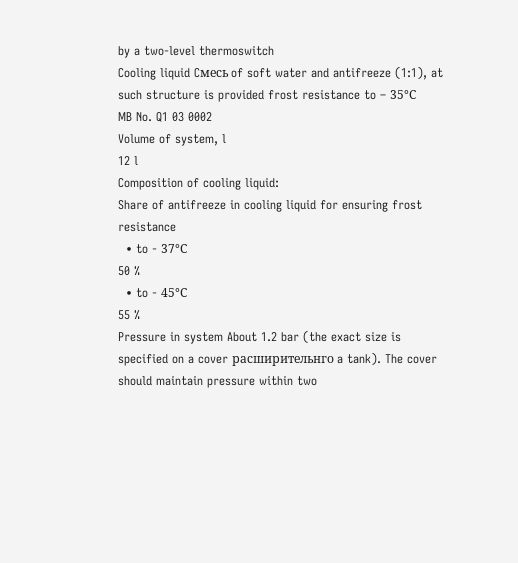by a two-level thermoswitch
Cooling liquid Cмесь of soft water and antifreeze (1:1), at such structure is provided frost resistance to – 35°С
MB No. Q1 03 0002
Volume of system, l
12 l
Composition of cooling liquid:
Share of antifreeze in cooling liquid for ensuring frost resistance
  • to - 37°С
50 %
  • to - 45°С
55 %
Pressure in system About 1.2 bar (the exact size is specified on a cover расширительнго a tank). The cover should maintain pressure within two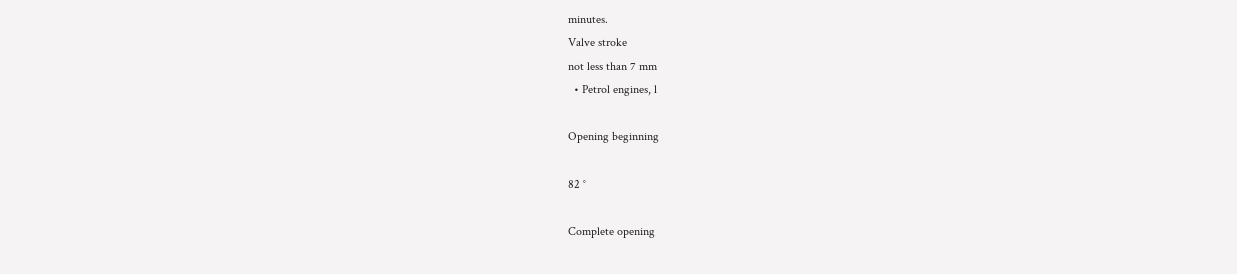minutes.
Valve stroke
not less than 7 mm
  • Petrol engines, l

Opening beginning

82 °

Complete opening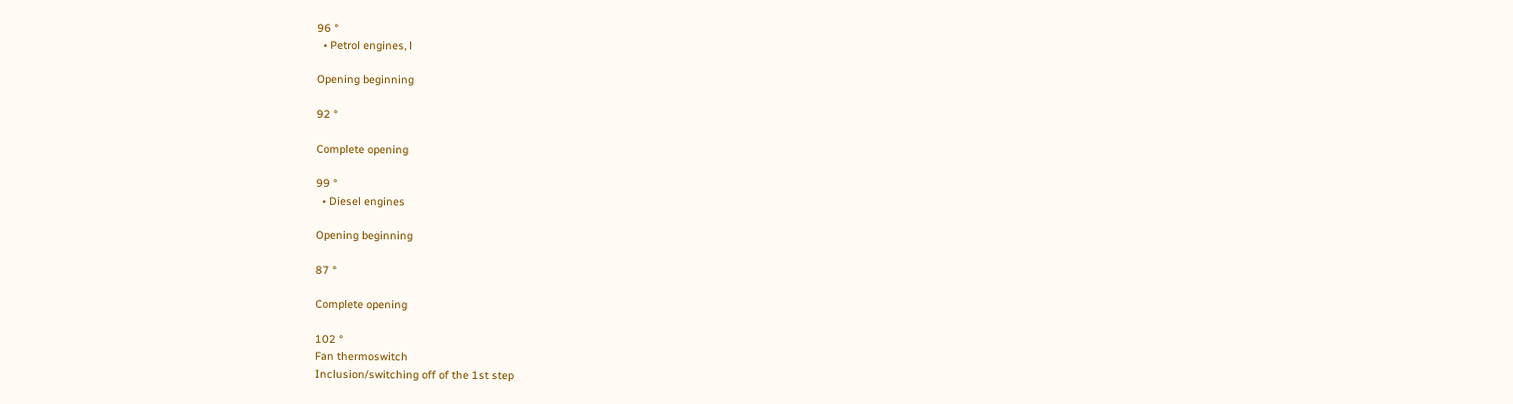96 °
  • Petrol engines, l

Opening beginning

92 °

Complete opening

99 °
  • Diesel engines

Opening beginning

87 °

Complete opening

102 °
Fan thermoswitch
Inclusion/switching off of the 1st step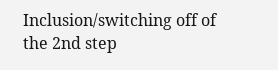Inclusion/switching off of the 2nd step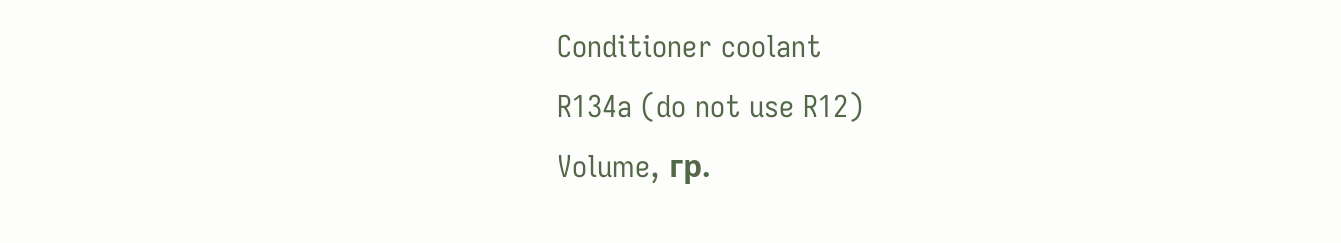Conditioner coolant
R134a (do not use R12)
Volume, гр.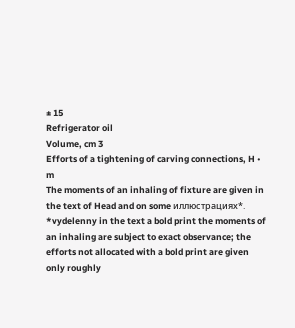± 15
Refrigerator oil
Volume, cm 3
Efforts of a tightening of carving connections, H • m
The moments of an inhaling of fixture are given in the text of Head and on some иллюстрациях*.
*vydelenny in the text a bold print the moments of an inhaling are subject to exact observance; the efforts not allocated with a bold print are given only roughly